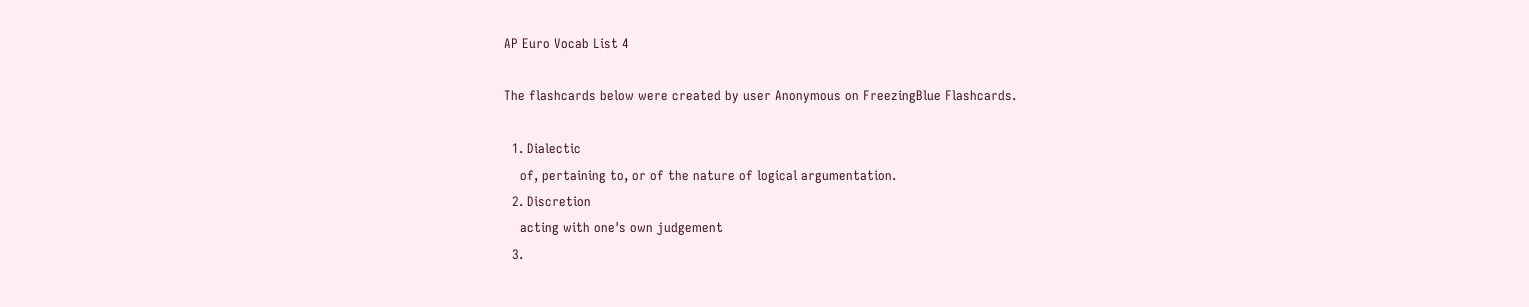AP Euro Vocab List 4

The flashcards below were created by user Anonymous on FreezingBlue Flashcards.

  1. Dialectic
    of, pertaining to, or of the nature of logical argumentation.
  2. Discretion
    acting with one's own judgement
  3.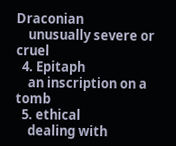Draconian
    unusually severe or cruel
  4. Epitaph
    an inscription on a tomb
  5. ethical
    dealing with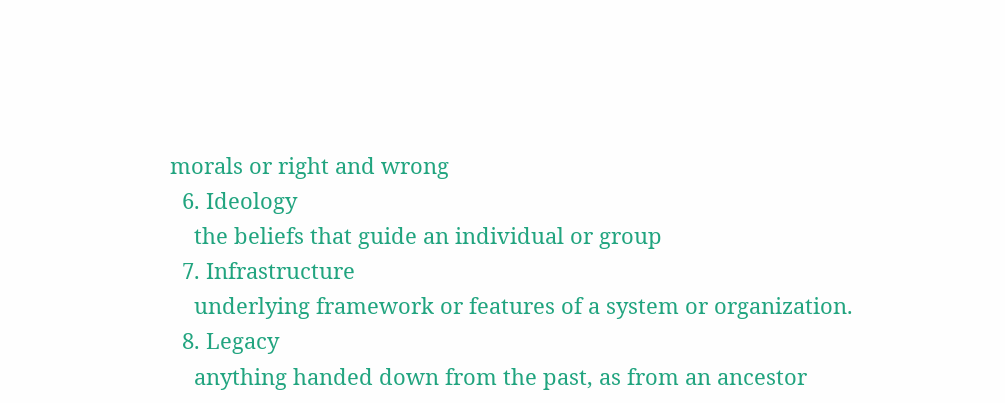morals or right and wrong
  6. Ideology
    the beliefs that guide an individual or group
  7. Infrastructure
    underlying framework or features of a system or organization.
  8. Legacy
    anything handed down from the past, as from an ancestor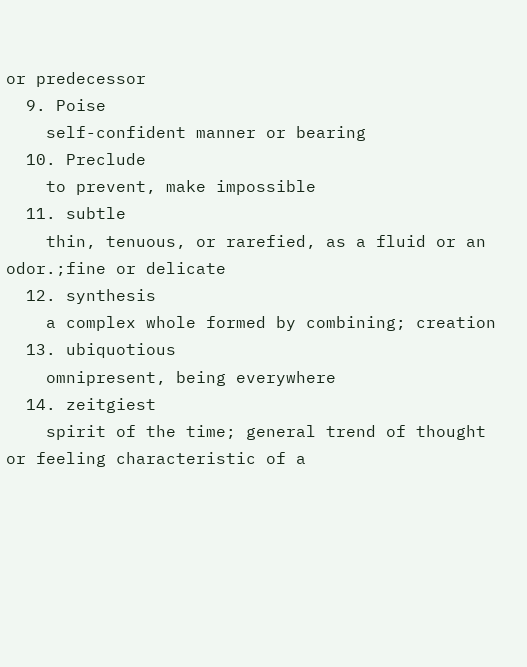or predecessor
  9. Poise
    self-confident manner or bearing
  10. Preclude
    to prevent, make impossible
  11. subtle
    thin, tenuous, or rarefied, as a fluid or an odor.;fine or delicate
  12. synthesis
    a complex whole formed by combining; creation
  13. ubiquotious
    omnipresent, being everywhere
  14. zeitgiest
    spirit of the time; general trend of thought or feeling characteristic of a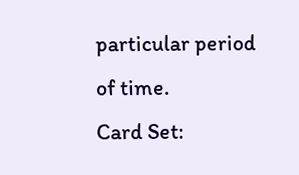particular period of time.
Card Set: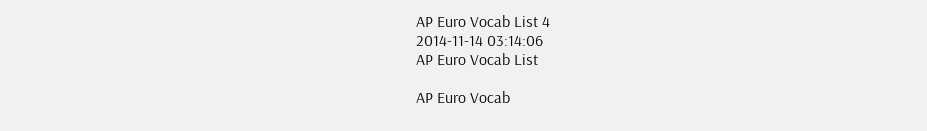AP Euro Vocab List 4
2014-11-14 03:14:06
AP Euro Vocab List

AP Euro Vocab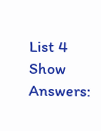List 4
Show Answers: